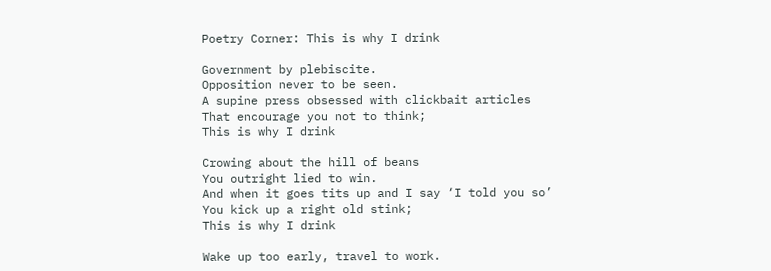Poetry Corner: This is why I drink

Government by plebiscite.
Opposition never to be seen.
A supine press obsessed with clickbait articles
That encourage you not to think;
This is why I drink

Crowing about the hill of beans
You outright lied to win.
And when it goes tits up and I say ‘I told you so’
You kick up a right old stink;
This is why I drink

Wake up too early, travel to work.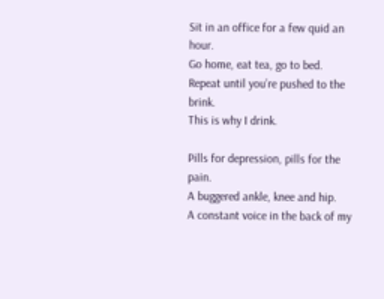Sit in an office for a few quid an hour.
Go home, eat tea, go to bed.
Repeat until you’re pushed to the brink.
This is why I drink.

Pills for depression, pills for the pain.
A buggered ankle, knee and hip.
A constant voice in the back of my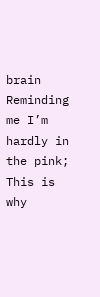brain
Reminding me I’m hardly in the pink;
This is why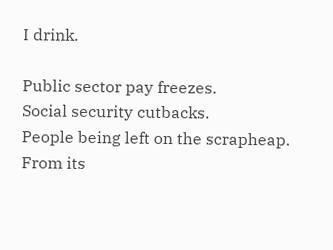I drink.

Public sector pay freezes.
Social security cutbacks.
People being left on the scrapheap.
From its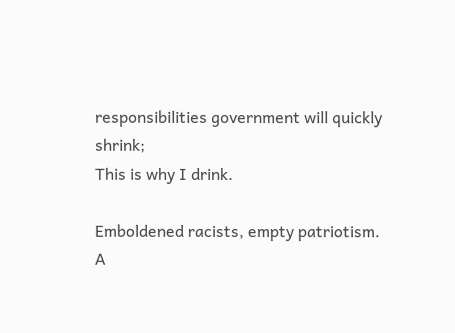responsibilities government will quickly shrink;
This is why I drink.

Emboldened racists, empty patriotism.
A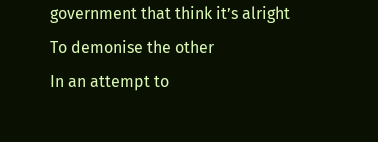government that think it’s alright
To demonise the other
In an attempt to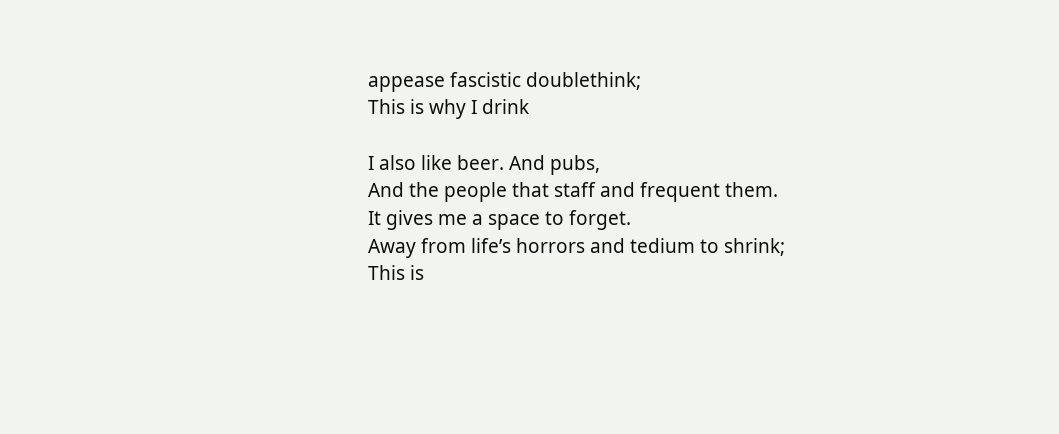appease fascistic doublethink;
This is why I drink

I also like beer. And pubs,
And the people that staff and frequent them.
It gives me a space to forget.
Away from life’s horrors and tedium to shrink;
This is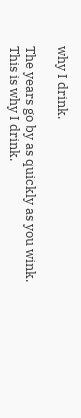why I drink.

The years go by as quickly as you wink.
This is why I drink.